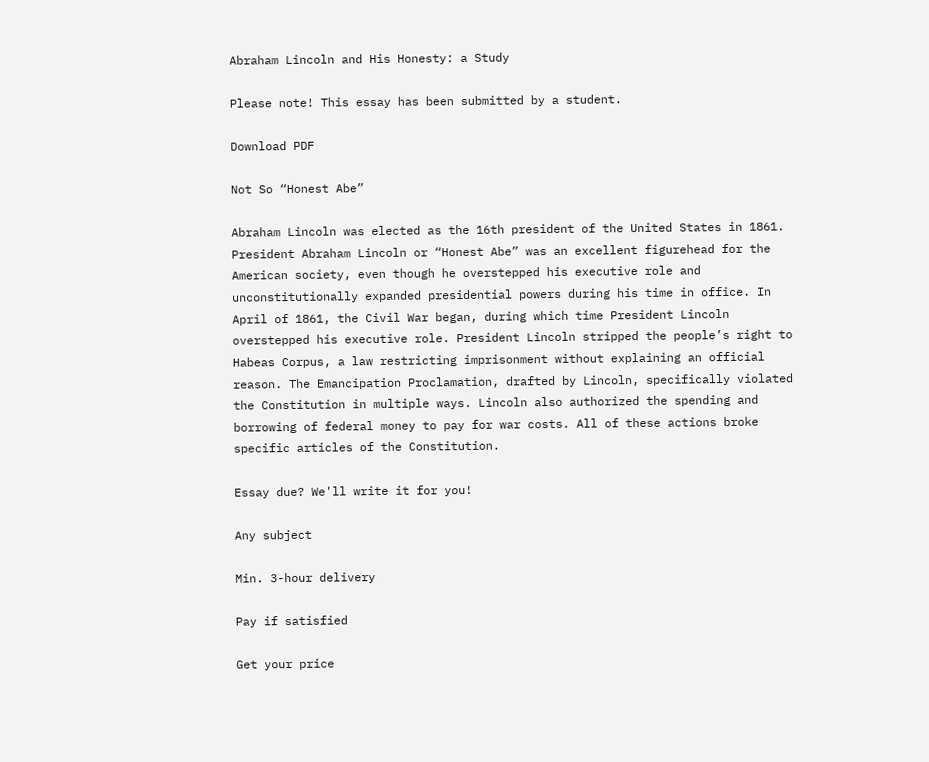Abraham Lincoln and His Honesty: a Study

Please note! This essay has been submitted by a student.

Download PDF

Not So “Honest Abe”

Abraham Lincoln was elected as the 16th president of the United States in 1861. President Abraham Lincoln or “Honest Abe” was an excellent figurehead for the American society, even though he overstepped his executive role and unconstitutionally expanded presidential powers during his time in office. In April of 1861, the Civil War began, during which time President Lincoln overstepped his executive role. President Lincoln stripped the people’s right to Habeas Corpus, a law restricting imprisonment without explaining an official reason. The Emancipation Proclamation, drafted by Lincoln, specifically violated the Constitution in multiple ways. Lincoln also authorized the spending and borrowing of federal money to pay for war costs. All of these actions broke specific articles of the Constitution.

Essay due? We'll write it for you!

Any subject

Min. 3-hour delivery

Pay if satisfied

Get your price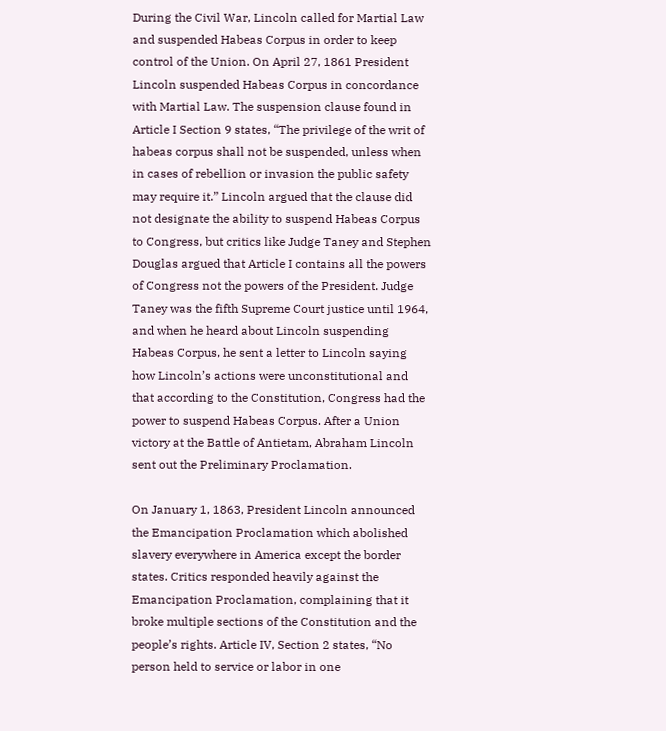During the Civil War, Lincoln called for Martial Law and suspended Habeas Corpus in order to keep control of the Union. On April 27, 1861 President Lincoln suspended Habeas Corpus in concordance with Martial Law. The suspension clause found in Article I Section 9 states, “The privilege of the writ of habeas corpus shall not be suspended, unless when in cases of rebellion or invasion the public safety may require it.” Lincoln argued that the clause did not designate the ability to suspend Habeas Corpus to Congress, but critics like Judge Taney and Stephen Douglas argued that Article I contains all the powers of Congress not the powers of the President. Judge Taney was the fifth Supreme Court justice until 1964, and when he heard about Lincoln suspending Habeas Corpus, he sent a letter to Lincoln saying how Lincoln’s actions were unconstitutional and that according to the Constitution, Congress had the power to suspend Habeas Corpus. After a Union victory at the Battle of Antietam, Abraham Lincoln sent out the Preliminary Proclamation.

On January 1, 1863, President Lincoln announced the Emancipation Proclamation which abolished slavery everywhere in America except the border states. Critics responded heavily against the Emancipation Proclamation, complaining that it broke multiple sections of the Constitution and the people’s rights. Article IV, Section 2 states, “No person held to service or labor in one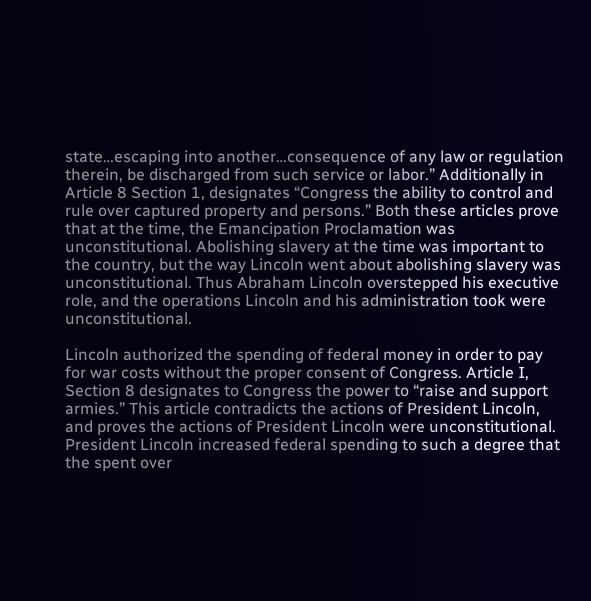state…escaping into another…consequence of any law or regulation therein, be discharged from such service or labor.” Additionally in Article 8 Section 1, designates “Congress the ability to control and rule over captured property and persons.” Both these articles prove that at the time, the Emancipation Proclamation was unconstitutional. Abolishing slavery at the time was important to the country, but the way Lincoln went about abolishing slavery was unconstitutional. Thus Abraham Lincoln overstepped his executive role, and the operations Lincoln and his administration took were unconstitutional.

Lincoln authorized the spending of federal money in order to pay for war costs without the proper consent of Congress. Article I, Section 8 designates to Congress the power to “raise and support armies.” This article contradicts the actions of President Lincoln, and proves the actions of President Lincoln were unconstitutional. President Lincoln increased federal spending to such a degree that the spent over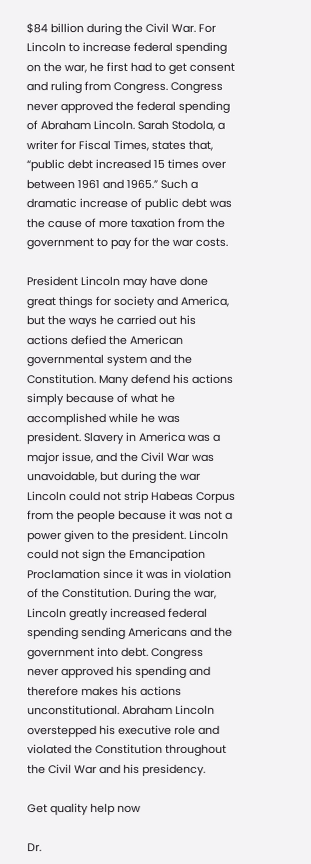$84 billion during the Civil War. For Lincoln to increase federal spending on the war, he first had to get consent and ruling from Congress. Congress never approved the federal spending of Abraham Lincoln. Sarah Stodola, a writer for Fiscal Times, states that, “public debt increased 15 times over between 1961 and 1965.” Such a dramatic increase of public debt was the cause of more taxation from the government to pay for the war costs.

President Lincoln may have done great things for society and America, but the ways he carried out his actions defied the American governmental system and the Constitution. Many defend his actions simply because of what he accomplished while he was president. Slavery in America was a major issue, and the Civil War was unavoidable, but during the war Lincoln could not strip Habeas Corpus from the people because it was not a power given to the president. Lincoln could not sign the Emancipation Proclamation since it was in violation of the Constitution. During the war, Lincoln greatly increased federal spending sending Americans and the government into debt. Congress never approved his spending and therefore makes his actions unconstitutional. Abraham Lincoln overstepped his executive role and violated the Constitution throughout the Civil War and his presidency.

Get quality help now

Dr.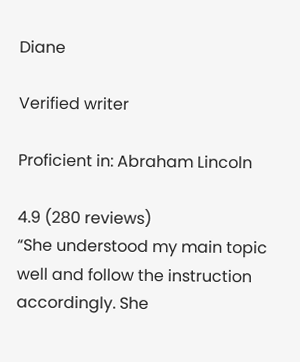Diane

Verified writer

Proficient in: Abraham Lincoln

4.9 (280 reviews)
“She understood my main topic well and follow the instruction accordingly. She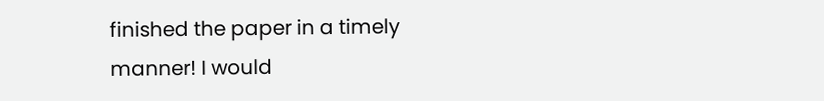finished the paper in a timely manner! I would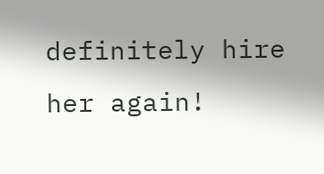definitely hire her again!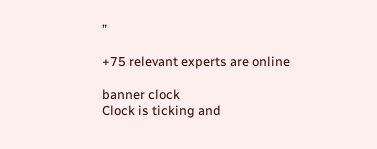”

+75 relevant experts are online

banner clock
Clock is ticking and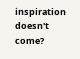inspiration doesn't come?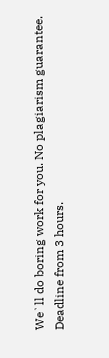We`ll do boring work for you. No plagiarism guarantee. Deadline from 3 hours.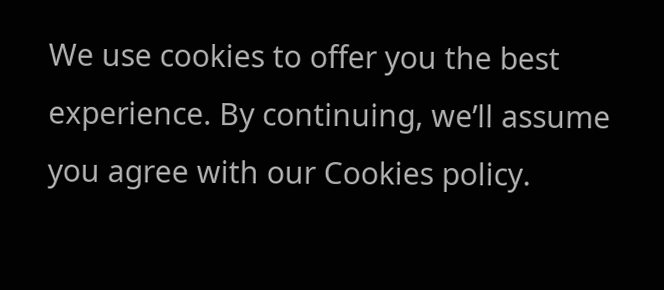We use cookies to offer you the best experience. By continuing, we’ll assume you agree with our Cookies policy.